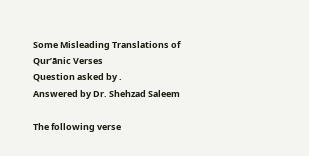Some Misleading Translations of Qur’ānic Verses
Question asked by .
Answered by Dr. Shehzad Saleem

The following verse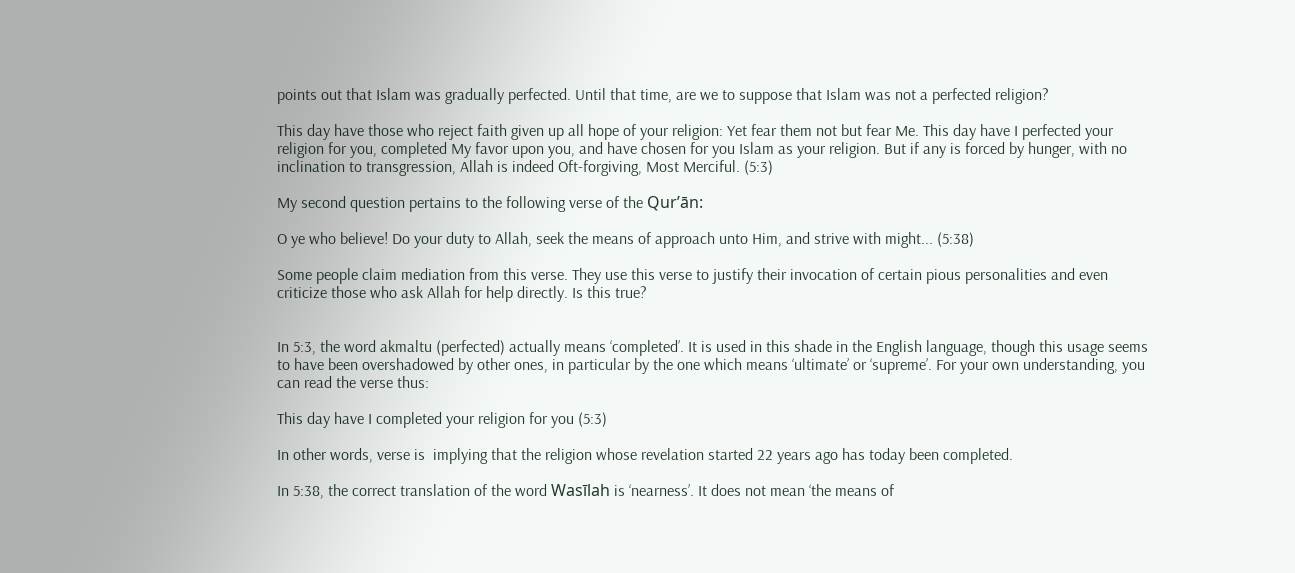points out that Islam was gradually perfected. Until that time, are we to suppose that Islam was not a perfected religion?

This day have those who reject faith given up all hope of your religion: Yet fear them not but fear Me. This day have I perfected your religion for you, completed My favor upon you, and have chosen for you Islam as your religion. But if any is forced by hunger, with no inclination to transgression, Allah is indeed Oft-forgiving, Most Merciful. (5:3)

My second question pertains to the following verse of the Qur’ān:

O ye who believe! Do your duty to Allah, seek the means of approach unto Him, and strive with might... (5:38)

Some people claim mediation from this verse. They use this verse to justify their invocation of certain pious personalities and even criticize those who ask Allah for help directly. Is this true?


In 5:3, the word akmaltu (perfected) actually means ‘completed’. It is used in this shade in the English language, though this usage seems to have been overshadowed by other ones, in particular by the one which means ‘ultimate’ or ‘supreme’. For your own understanding, you can read the verse thus:

This day have I completed your religion for you (5:3)

In other words, verse is  implying that the religion whose revelation started 22 years ago has today been completed.

In 5:38, the correct translation of the word Wasīlah is ‘nearness’. It does not mean ‘the means of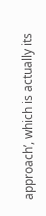approach’, which is actually its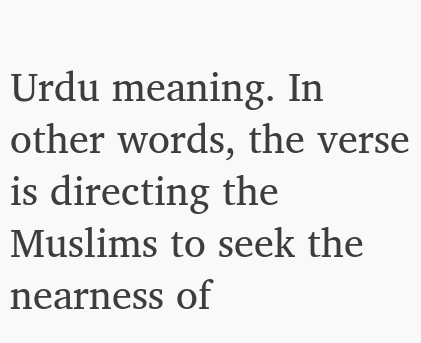Urdu meaning. In other words, the verse is directing the Muslims to seek the nearness of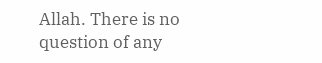Allah. There is no question of any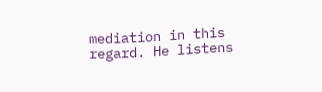mediation in this regard. He listens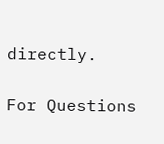directly.

For Questions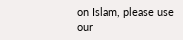on Islam, please use our